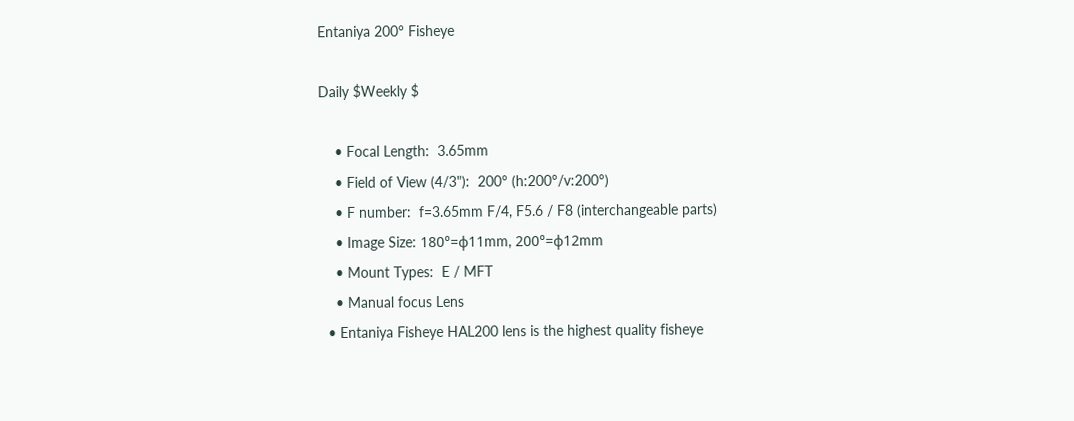Entaniya 200° Fisheye

Daily $Weekly $

    • Focal Length:  3.65mm
    • Field of View (4/3"):  200° (h:200°/v:200°)
    • F number:  f=3.65mm F/4, F5.6 / F8 (interchangeable parts)
    • Image Size: 180°=φ11mm, 200°=φ12mm
    • Mount Types:  E / MFT
    • Manual focus Lens
  • Entaniya Fisheye HAL200 lens is the highest quality fisheye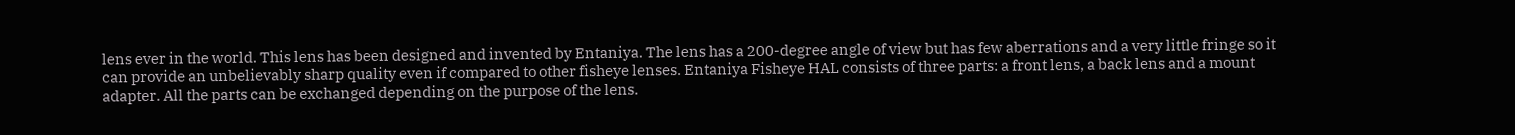lens ever in the world. This lens has been designed and invented by Entaniya. The lens has a 200-degree angle of view but has few aberrations and a very little fringe so it can provide an unbelievably sharp quality even if compared to other fisheye lenses. Entaniya Fisheye HAL consists of three parts: a front lens, a back lens and a mount adapter. All the parts can be exchanged depending on the purpose of the lens.